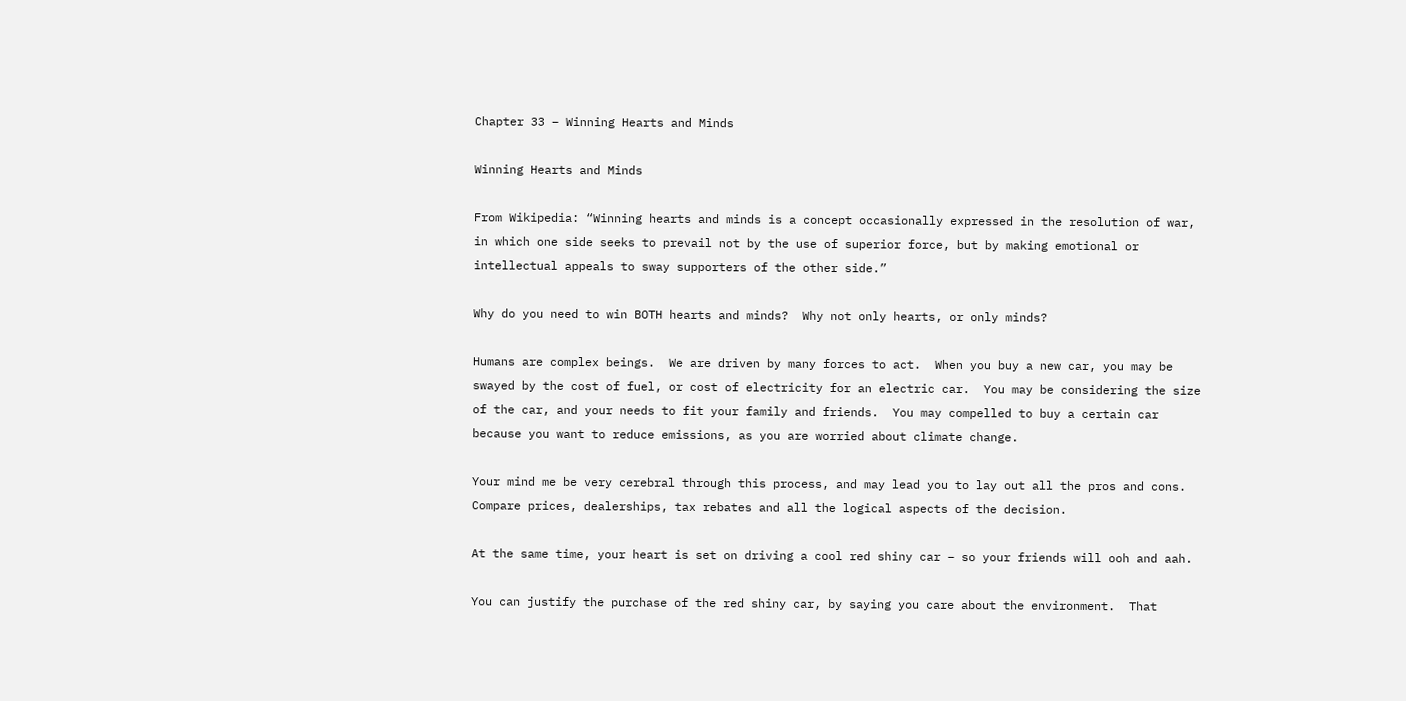Chapter 33 – Winning Hearts and Minds

Winning Hearts and Minds

From Wikipedia: “Winning hearts and minds is a concept occasionally expressed in the resolution of war, in which one side seeks to prevail not by the use of superior force, but by making emotional or intellectual appeals to sway supporters of the other side.”

Why do you need to win BOTH hearts and minds?  Why not only hearts, or only minds?

Humans are complex beings.  We are driven by many forces to act.  When you buy a new car, you may be swayed by the cost of fuel, or cost of electricity for an electric car.  You may be considering the size of the car, and your needs to fit your family and friends.  You may compelled to buy a certain car because you want to reduce emissions, as you are worried about climate change.

Your mind me be very cerebral through this process, and may lead you to lay out all the pros and cons.  Compare prices, dealerships, tax rebates and all the logical aspects of the decision.

At the same time, your heart is set on driving a cool red shiny car – so your friends will ooh and aah.

You can justify the purchase of the red shiny car, by saying you care about the environment.  That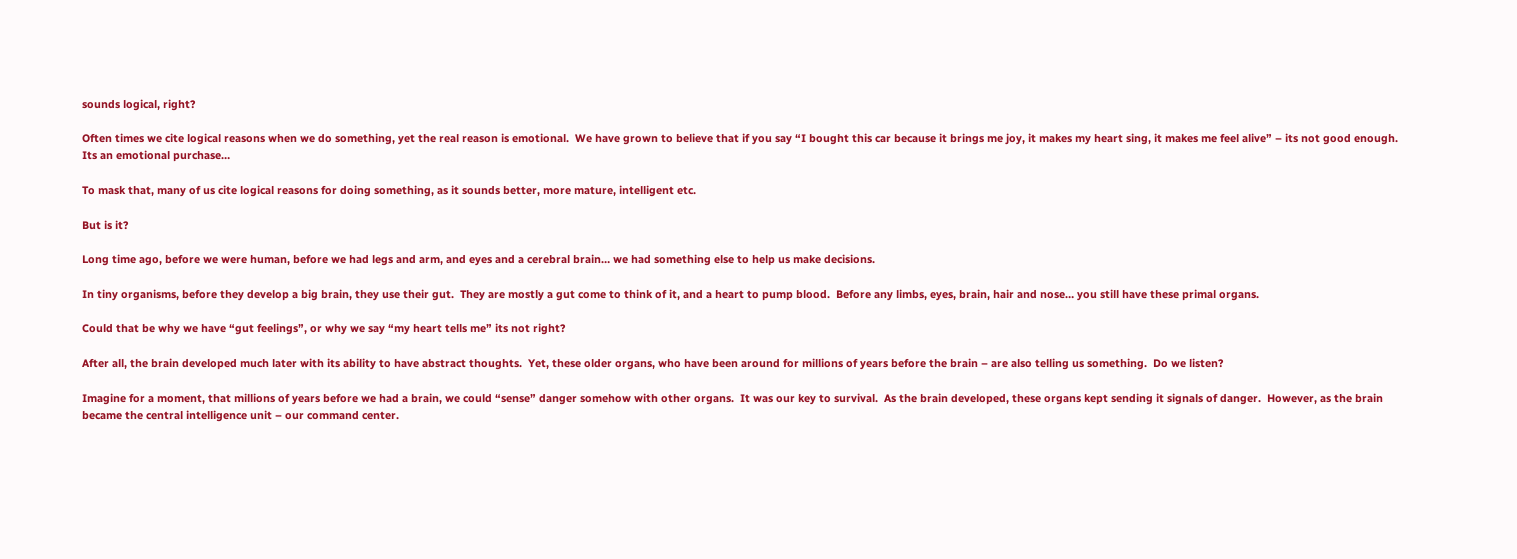sounds logical, right?

Often times we cite logical reasons when we do something, yet the real reason is emotional.  We have grown to believe that if you say “I bought this car because it brings me joy, it makes my heart sing, it makes me feel alive” – its not good enough.  Its an emotional purchase…

To mask that, many of us cite logical reasons for doing something, as it sounds better, more mature, intelligent etc.

But is it?

Long time ago, before we were human, before we had legs and arm, and eyes and a cerebral brain… we had something else to help us make decisions.

In tiny organisms, before they develop a big brain, they use their gut.  They are mostly a gut come to think of it, and a heart to pump blood.  Before any limbs, eyes, brain, hair and nose… you still have these primal organs.

Could that be why we have “gut feelings”, or why we say “my heart tells me” its not right?

After all, the brain developed much later with its ability to have abstract thoughts.  Yet, these older organs, who have been around for millions of years before the brain – are also telling us something.  Do we listen?

Imagine for a moment, that millions of years before we had a brain, we could “sense” danger somehow with other organs.  It was our key to survival.  As the brain developed, these organs kept sending it signals of danger.  However, as the brain became the central intelligence unit – our command center.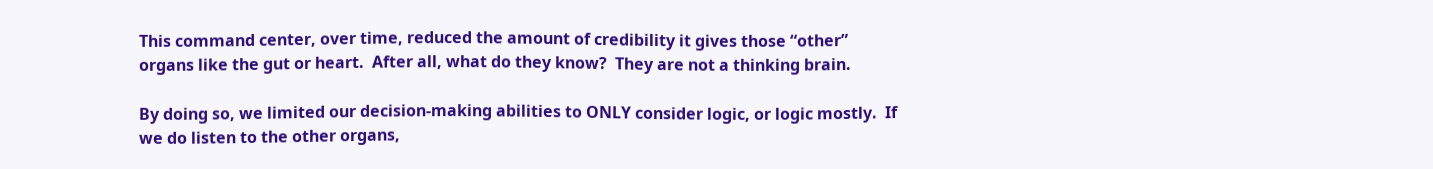This command center, over time, reduced the amount of credibility it gives those “other” organs like the gut or heart.  After all, what do they know?  They are not a thinking brain.

By doing so, we limited our decision-making abilities to ONLY consider logic, or logic mostly.  If we do listen to the other organs,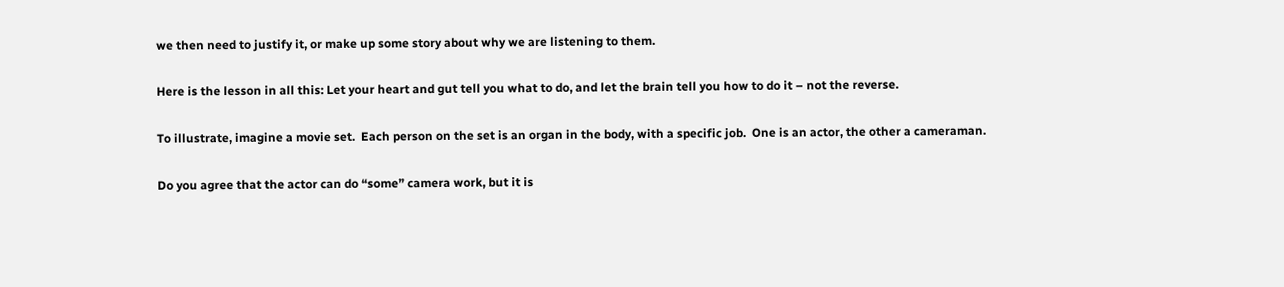we then need to justify it, or make up some story about why we are listening to them.

Here is the lesson in all this: Let your heart and gut tell you what to do, and let the brain tell you how to do it – not the reverse.

To illustrate, imagine a movie set.  Each person on the set is an organ in the body, with a specific job.  One is an actor, the other a cameraman.

Do you agree that the actor can do “some” camera work, but it is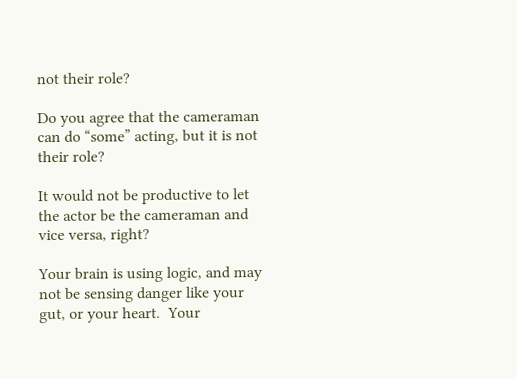not their role?

Do you agree that the cameraman can do “some” acting, but it is not their role?

It would not be productive to let the actor be the cameraman and vice versa, right?

Your brain is using logic, and may not be sensing danger like your gut, or your heart.  Your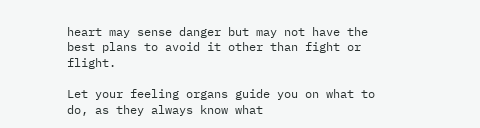heart may sense danger but may not have the best plans to avoid it other than fight or flight.

Let your feeling organs guide you on what to do, as they always know what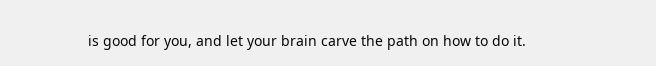is good for you, and let your brain carve the path on how to do it.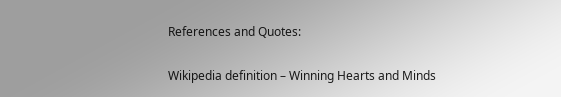References and Quotes:

Wikipedia definition – Winning Hearts and Minds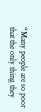“Many people are so poor that the only thing they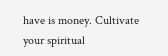have is money. Cultivate your spiritual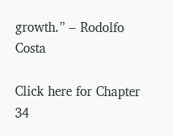growth.” – Rodolfo Costa

Click here for Chapter 34